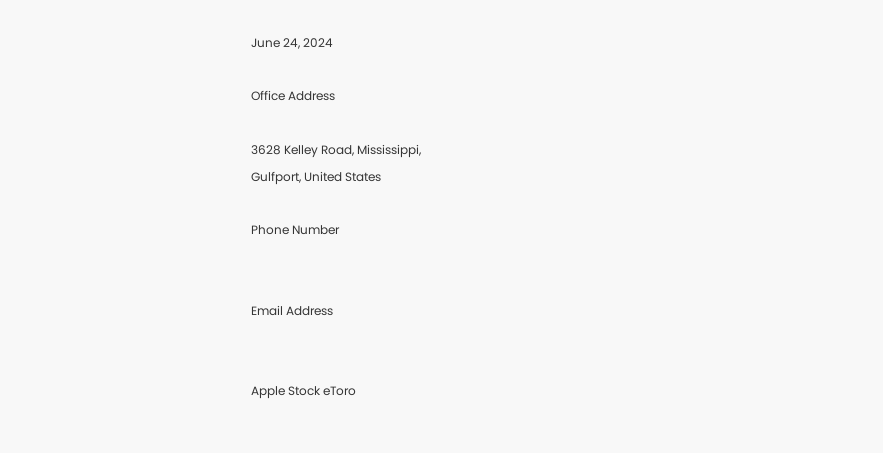June 24, 2024

Office Address

3628 Kelley Road, Mississippi,
Gulfport, United States

Phone Number


Email Address


Apple Stock eToro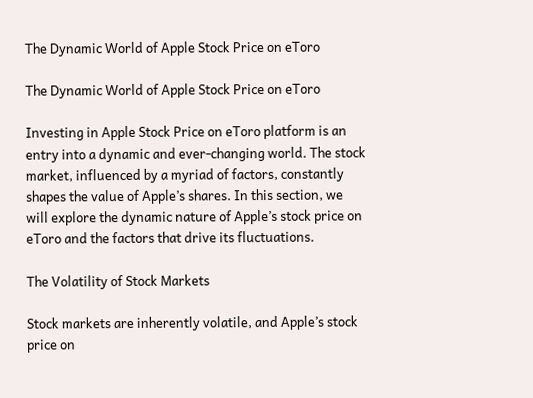The Dynamic World of Apple Stock Price on eToro

The Dynamic World of Apple Stock Price on eToro

Investing in Apple Stock Price on eToro platform is an entry into a dynamic and ever-changing world. The stock market, influenced by a myriad of factors, constantly shapes the value of Apple’s shares. In this section, we will explore the dynamic nature of Apple’s stock price on eToro and the factors that drive its fluctuations.

The Volatility of Stock Markets

Stock markets are inherently volatile, and Apple’s stock price on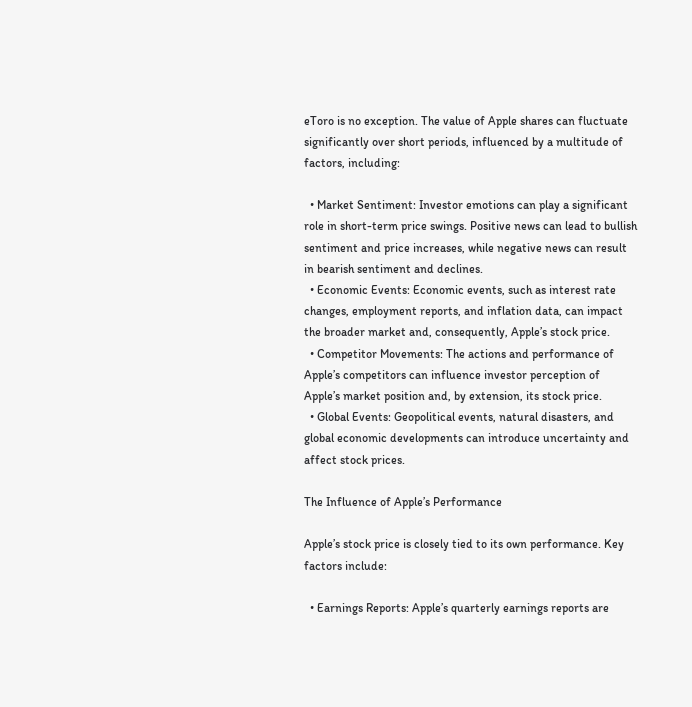eToro is no exception. The value of Apple shares can fluctuate significantly over short periods, influenced by a multitude of factors, including:

  • Market Sentiment: Investor emotions can play a significant role in short-term price swings. Positive news can lead to bullish sentiment and price increases, while negative news can result in bearish sentiment and declines.
  • Economic Events: Economic events, such as interest rate changes, employment reports, and inflation data, can impact the broader market and, consequently, Apple’s stock price.
  • Competitor Movements: The actions and performance of Apple’s competitors can influence investor perception of Apple’s market position and, by extension, its stock price.
  • Global Events: Geopolitical events, natural disasters, and global economic developments can introduce uncertainty and affect stock prices.

The Influence of Apple’s Performance

Apple’s stock price is closely tied to its own performance. Key factors include:

  • Earnings Reports: Apple’s quarterly earnings reports are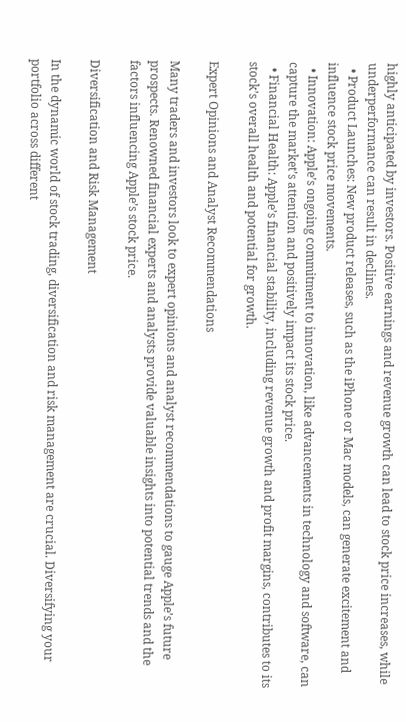highly anticipated by investors. Positive earnings and revenue growth can lead to stock price increases, while underperformance can result in declines.
  • Product Launches: New product releases, such as the iPhone or Mac models, can generate excitement and influence stock price movements.
  • Innovation: Apple’s ongoing commitment to innovation, like advancements in technology and software, can capture the market’s attention and positively impact its stock price.
  • Financial Health: Apple’s financial stability, including revenue growth and profit margins, contributes to its stock’s overall health and potential for growth.

Expert Opinions and Analyst Recommendations

Many traders and investors look to expert opinions and analyst recommendations to gauge Apple’s future prospects. Renowned financial experts and analysts provide valuable insights into potential trends and the factors influencing Apple’s stock price.

Diversification and Risk Management

In the dynamic world of stock trading, diversification and risk management are crucial. Diversifying your portfolio across different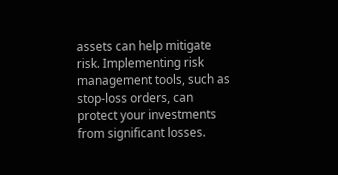assets can help mitigate risk. Implementing risk management tools, such as stop-loss orders, can protect your investments from significant losses.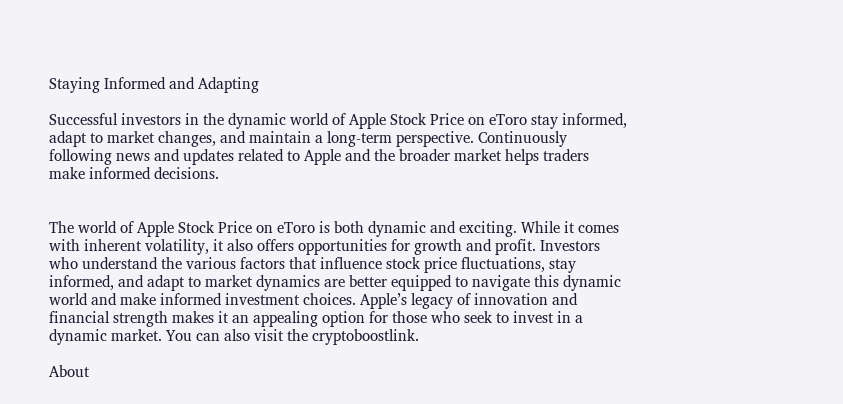Staying Informed and Adapting

Successful investors in the dynamic world of Apple Stock Price on eToro stay informed, adapt to market changes, and maintain a long-term perspective. Continuously following news and updates related to Apple and the broader market helps traders make informed decisions.


The world of Apple Stock Price on eToro is both dynamic and exciting. While it comes with inherent volatility, it also offers opportunities for growth and profit. Investors who understand the various factors that influence stock price fluctuations, stay informed, and adapt to market dynamics are better equipped to navigate this dynamic world and make informed investment choices. Apple’s legacy of innovation and financial strength makes it an appealing option for those who seek to invest in a dynamic market. You can also visit the cryptoboostlink.

About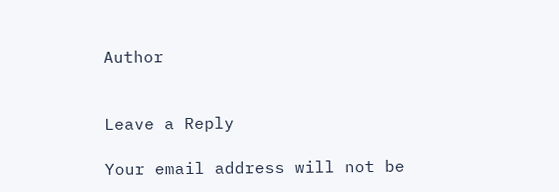Author


Leave a Reply

Your email address will not be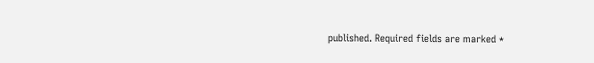published. Required fields are marked *